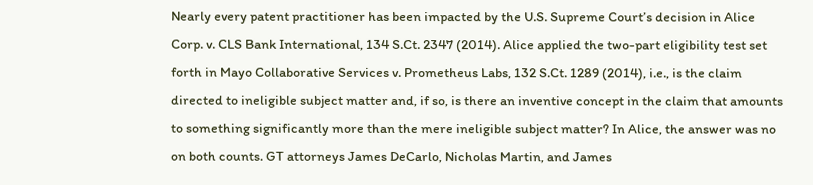Nearly every patent practitioner has been impacted by the U.S. Supreme Court’s decision in Alice Corp. v. CLS Bank International, 134 S.Ct. 2347 (2014). Alice applied the two-part eligibility test set forth in Mayo Collaborative Services v. Prometheus Labs, 132 S.Ct. 1289 (2014), i.e., is the claim directed to ineligible subject matter and, if so, is there an inventive concept in the claim that amounts to something significantly more than the mere ineligible subject matter? In Alice, the answer was no on both counts. GT attorneys James DeCarlo, Nicholas Martin, and James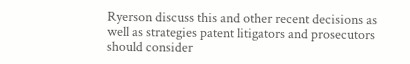Ryerson discuss this and other recent decisions as well as strategies patent litigators and prosecutors should consider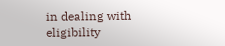in dealing with eligibility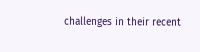challenges in their recent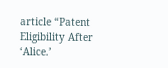article “Patent Eligibility After ‘Alice.’